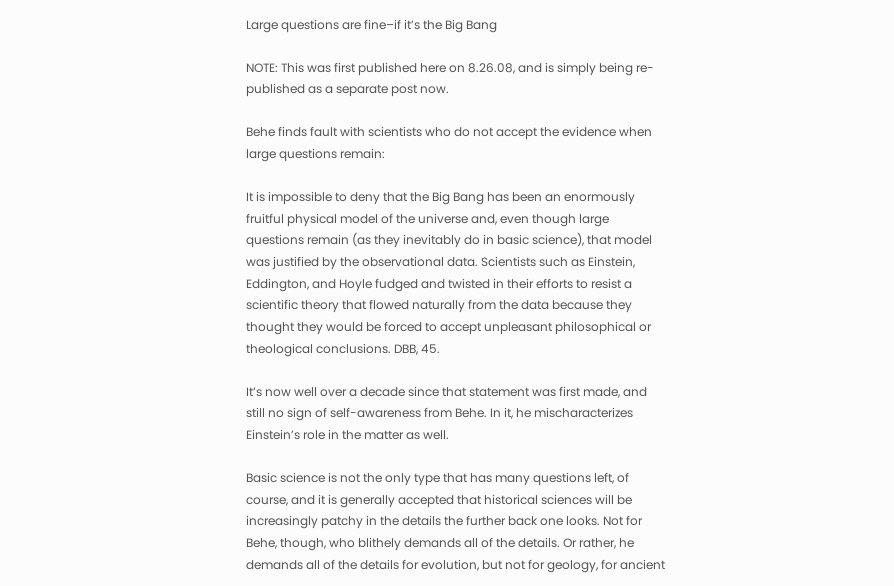Large questions are fine–if it’s the Big Bang

NOTE: This was first published here on 8.26.08, and is simply being re-published as a separate post now.

Behe finds fault with scientists who do not accept the evidence when large questions remain:

It is impossible to deny that the Big Bang has been an enormously fruitful physical model of the universe and, even though large questions remain (as they inevitably do in basic science), that model was justified by the observational data. Scientists such as Einstein, Eddington, and Hoyle fudged and twisted in their efforts to resist a scientific theory that flowed naturally from the data because they thought they would be forced to accept unpleasant philosophical or theological conclusions. DBB, 45.

It’s now well over a decade since that statement was first made, and still no sign of self-awareness from Behe. In it, he mischaracterizes Einstein’s role in the matter as well.

Basic science is not the only type that has many questions left, of course, and it is generally accepted that historical sciences will be increasingly patchy in the details the further back one looks. Not for Behe, though, who blithely demands all of the details. Or rather, he demands all of the details for evolution, but not for geology, for ancient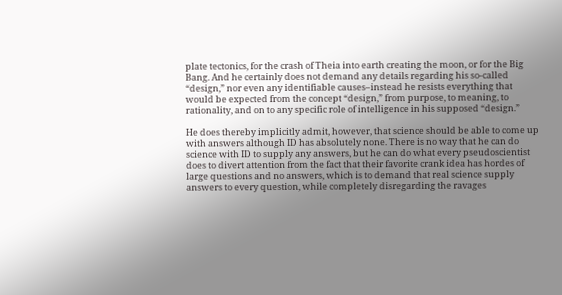plate tectonics, for the crash of Theia into earth creating the moon, or for the Big Bang. And he certainly does not demand any details regarding his so-called “design,” nor even any identifiable causes–instead he resists everything that would be expected from the concept “design,” from purpose, to meaning, to rationality, and on to any specific role of intelligence in his supposed “design.”

He does thereby implicitly admit, however, that science should be able to come up with answers although ID has absolutely none. There is no way that he can do science with ID to supply any answers, but he can do what every pseudoscientist does to divert attention from the fact that their favorite crank idea has hordes of large questions and no answers, which is to demand that real science supply answers to every question, while completely disregarding the ravages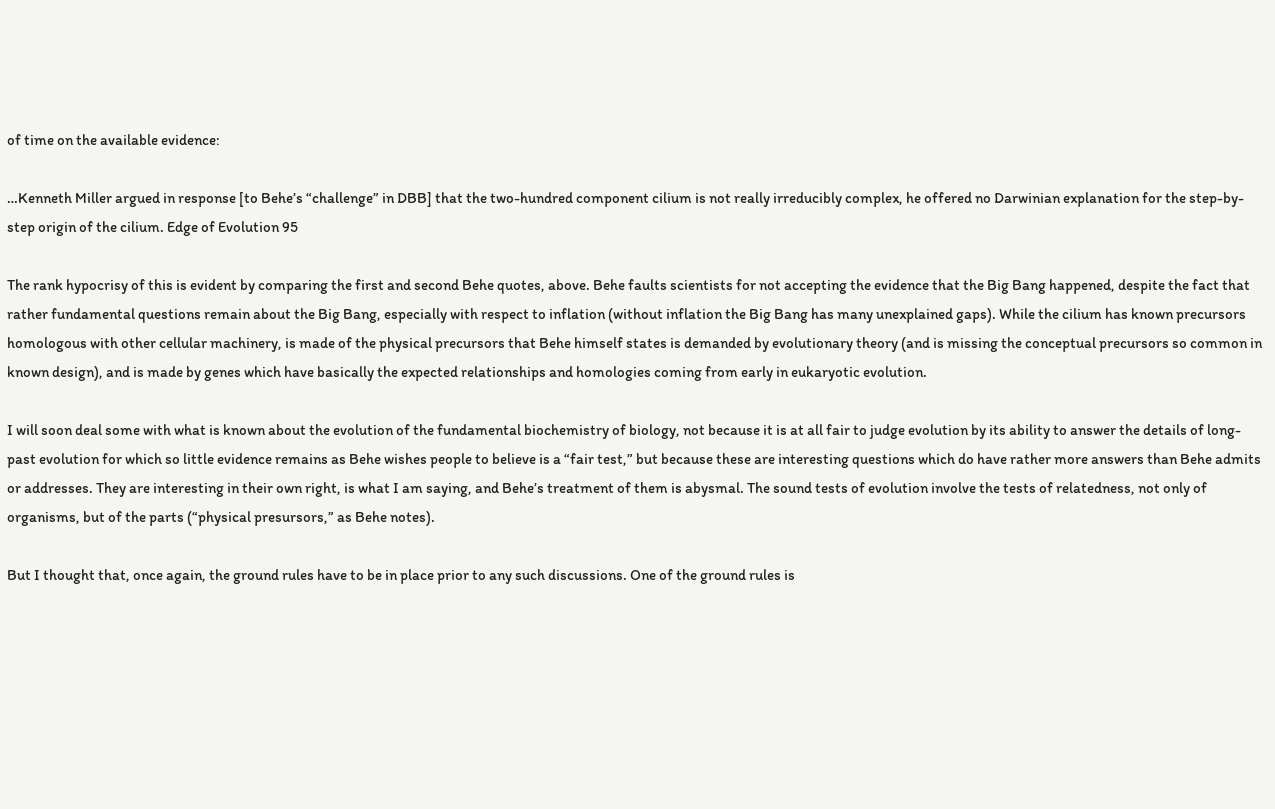of time on the available evidence:

…Kenneth Miller argued in response [to Behe’s “challenge” in DBB] that the two-hundred component cilium is not really irreducibly complex, he offered no Darwinian explanation for the step-by-step origin of the cilium. Edge of Evolution 95

The rank hypocrisy of this is evident by comparing the first and second Behe quotes, above. Behe faults scientists for not accepting the evidence that the Big Bang happened, despite the fact that rather fundamental questions remain about the Big Bang, especially with respect to inflation (without inflation the Big Bang has many unexplained gaps). While the cilium has known precursors homologous with other cellular machinery, is made of the physical precursors that Behe himself states is demanded by evolutionary theory (and is missing the conceptual precursors so common in known design), and is made by genes which have basically the expected relationships and homologies coming from early in eukaryotic evolution.

I will soon deal some with what is known about the evolution of the fundamental biochemistry of biology, not because it is at all fair to judge evolution by its ability to answer the details of long-past evolution for which so little evidence remains as Behe wishes people to believe is a “fair test,” but because these are interesting questions which do have rather more answers than Behe admits or addresses. They are interesting in their own right, is what I am saying, and Behe’s treatment of them is abysmal. The sound tests of evolution involve the tests of relatedness, not only of organisms, but of the parts (“physical presursors,” as Behe notes).

But I thought that, once again, the ground rules have to be in place prior to any such discussions. One of the ground rules is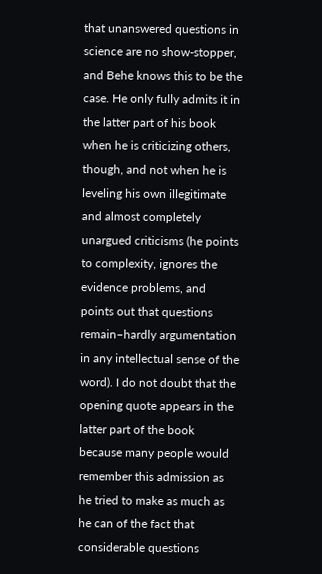that unanswered questions in science are no show-stopper, and Behe knows this to be the case. He only fully admits it in the latter part of his book when he is criticizing others, though, and not when he is leveling his own illegitimate and almost completely unargued criticisms (he points to complexity, ignores the evidence problems, and points out that questions remain–hardly argumentation in any intellectual sense of the word). I do not doubt that the opening quote appears in the latter part of the book because many people would remember this admission as he tried to make as much as he can of the fact that considerable questions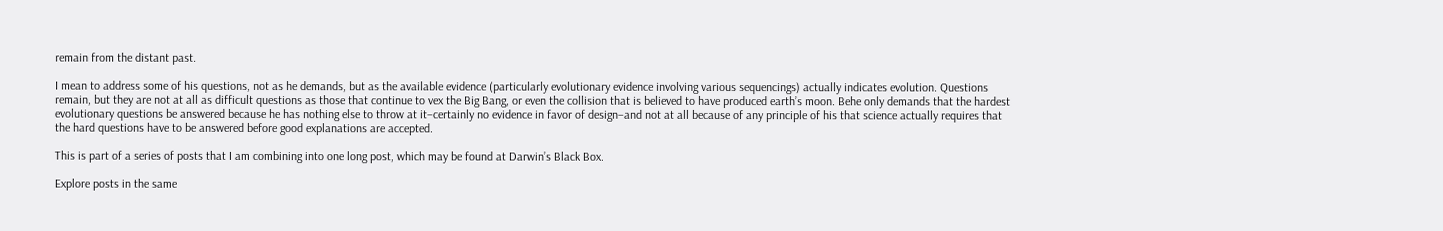remain from the distant past.

I mean to address some of his questions, not as he demands, but as the available evidence (particularly evolutionary evidence involving various sequencings) actually indicates evolution. Questions remain, but they are not at all as difficult questions as those that continue to vex the Big Bang, or even the collision that is believed to have produced earth’s moon. Behe only demands that the hardest evolutionary questions be answered because he has nothing else to throw at it–certainly no evidence in favor of design–and not at all because of any principle of his that science actually requires that the hard questions have to be answered before good explanations are accepted.

This is part of a series of posts that I am combining into one long post, which may be found at Darwin’s Black Box.

Explore posts in the same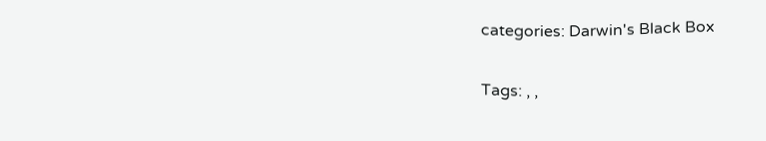categories: Darwin's Black Box

Tags: , ,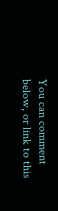You can comment below, or link to this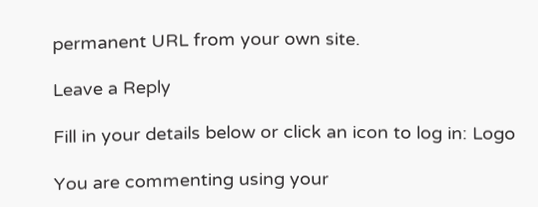permanent URL from your own site.

Leave a Reply

Fill in your details below or click an icon to log in: Logo

You are commenting using your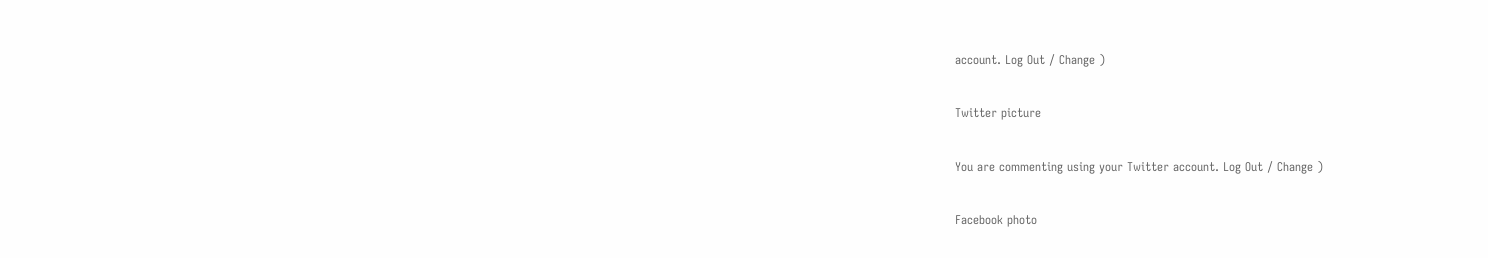account. Log Out / Change )

Twitter picture

You are commenting using your Twitter account. Log Out / Change )

Facebook photo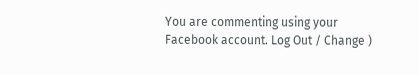You are commenting using your Facebook account. Log Out / Change )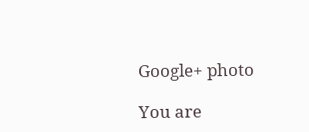Google+ photo

You are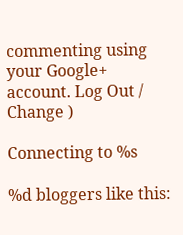commenting using your Google+ account. Log Out / Change )

Connecting to %s

%d bloggers like this: